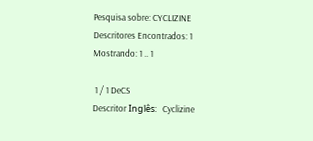Pesquisa sobre: CYCLIZINE
Descritores Encontrados: 1
Mostrando: 1 .. 1

 1 / 1 DeCS
Descritor Inglês:   Cyclizine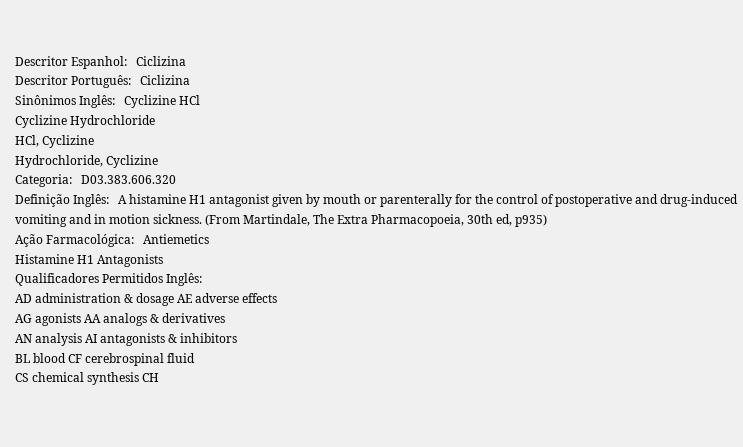Descritor Espanhol:   Ciclizina
Descritor Português:   Ciclizina
Sinônimos Inglês:   Cyclizine HCl
Cyclizine Hydrochloride
HCl, Cyclizine
Hydrochloride, Cyclizine
Categoria:   D03.383.606.320
Definição Inglês:   A histamine H1 antagonist given by mouth or parenterally for the control of postoperative and drug-induced vomiting and in motion sickness. (From Martindale, The Extra Pharmacopoeia, 30th ed, p935)
Ação Farmacológica:   Antiemetics
Histamine H1 Antagonists
Qualificadores Permitidos Inglês:
AD administration & dosage AE adverse effects
AG agonists AA analogs & derivatives
AN analysis AI antagonists & inhibitors
BL blood CF cerebrospinal fluid
CS chemical synthesis CH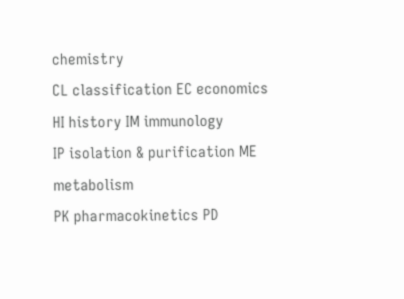chemistry
CL classification EC economics
HI history IM immunology
IP isolation & purification ME metabolism
PK pharmacokinetics PD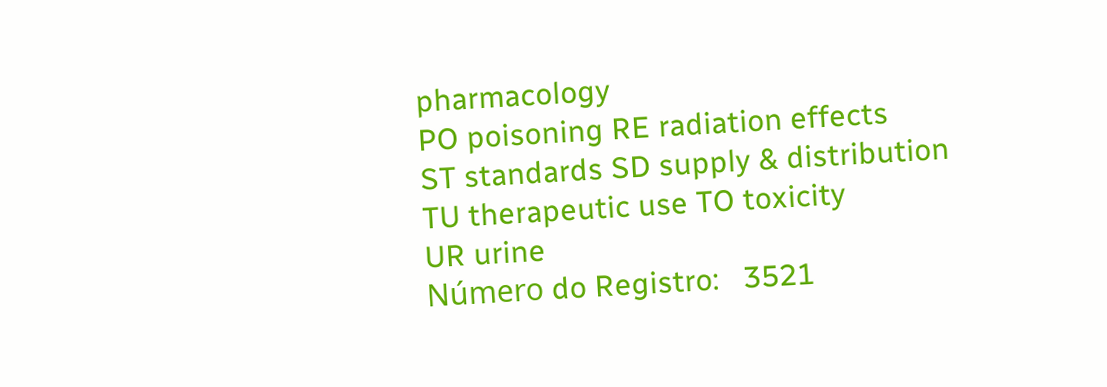pharmacology
PO poisoning RE radiation effects
ST standards SD supply & distribution
TU therapeutic use TO toxicity
UR urine
Número do Registro:   3521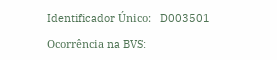Identificador Único:   D003501

Ocorrência na BVS: